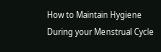How to Maintain Hygiene During your Menstrual Cycle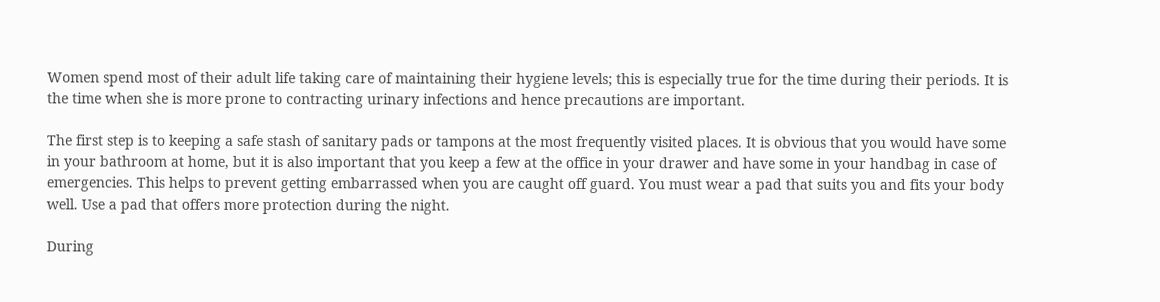Women spend most of their adult life taking care of maintaining their hygiene levels; this is especially true for the time during their periods. It is the time when she is more prone to contracting urinary infections and hence precautions are important.

The first step is to keeping a safe stash of sanitary pads or tampons at the most frequently visited places. It is obvious that you would have some in your bathroom at home, but it is also important that you keep a few at the office in your drawer and have some in your handbag in case of emergencies. This helps to prevent getting embarrassed when you are caught off guard. You must wear a pad that suits you and fits your body well. Use a pad that offers more protection during the night.

During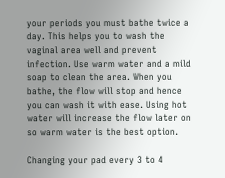your periods you must bathe twice a day. This helps you to wash the vaginal area well and prevent infection. Use warm water and a mild soap to clean the area. When you bathe, the flow will stop and hence you can wash it with ease. Using hot water will increase the flow later on so warm water is the best option.

Changing your pad every 3 to 4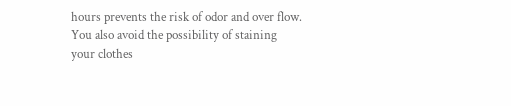hours prevents the risk of odor and over flow. You also avoid the possibility of staining your clothes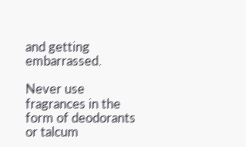and getting embarrassed.

Never use fragrances in the form of deodorants or talcum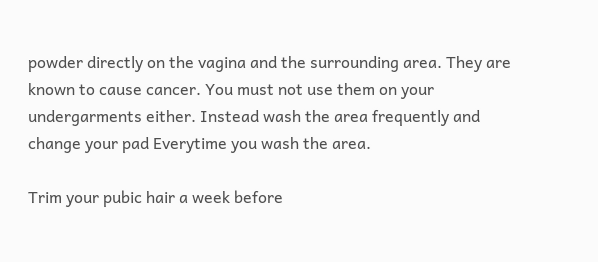powder directly on the vagina and the surrounding area. They are known to cause cancer. You must not use them on your undergarments either. Instead wash the area frequently and change your pad Everytime you wash the area.

Trim your pubic hair a week before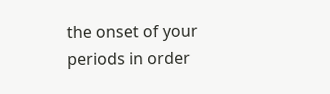the onset of your periods in order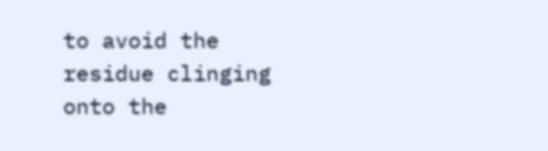to avoid the residue clinging onto the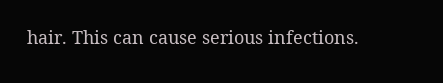hair. This can cause serious infections.